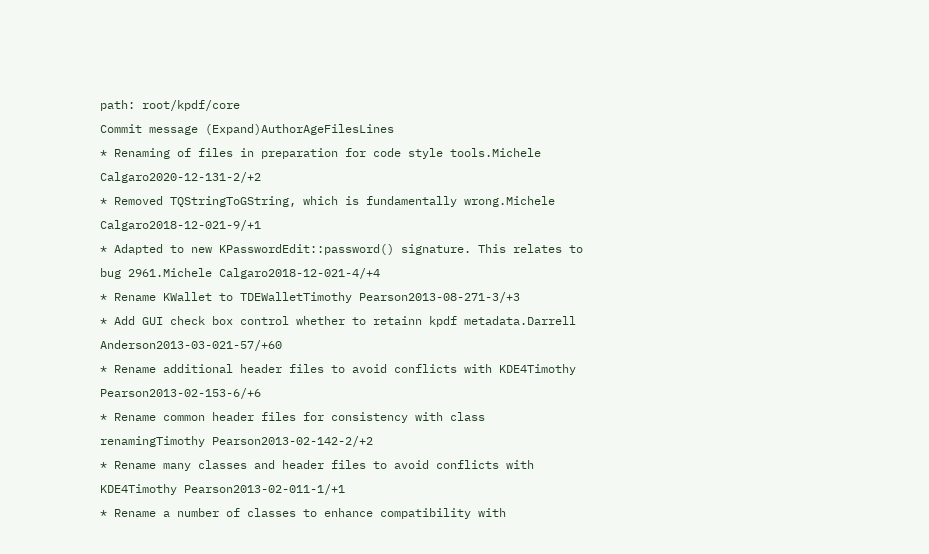path: root/kpdf/core
Commit message (Expand)AuthorAgeFilesLines
* Renaming of files in preparation for code style tools.Michele Calgaro2020-12-131-2/+2
* Removed TQStringToGString, which is fundamentally wrong.Michele Calgaro2018-12-021-9/+1
* Adapted to new KPasswordEdit::password() signature. This relates to bug 2961.Michele Calgaro2018-12-021-4/+4
* Rename KWallet to TDEWalletTimothy Pearson2013-08-271-3/+3
* Add GUI check box control whether to retainn kpdf metadata.Darrell Anderson2013-03-021-57/+60
* Rename additional header files to avoid conflicts with KDE4Timothy Pearson2013-02-153-6/+6
* Rename common header files for consistency with class renamingTimothy Pearson2013-02-142-2/+2
* Rename many classes and header files to avoid conflicts with KDE4Timothy Pearson2013-02-011-1/+1
* Rename a number of classes to enhance compatibility with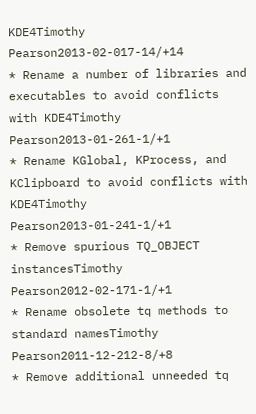KDE4Timothy Pearson2013-02-017-14/+14
* Rename a number of libraries and executables to avoid conflicts with KDE4Timothy Pearson2013-01-261-1/+1
* Rename KGlobal, KProcess, and KClipboard to avoid conflicts with KDE4Timothy Pearson2013-01-241-1/+1
* Remove spurious TQ_OBJECT instancesTimothy Pearson2012-02-171-1/+1
* Rename obsolete tq methods to standard namesTimothy Pearson2011-12-212-8/+8
* Remove additional unneeded tq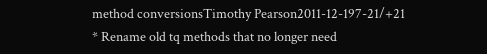method conversionsTimothy Pearson2011-12-197-21/+21
* Rename old tq methods that no longer need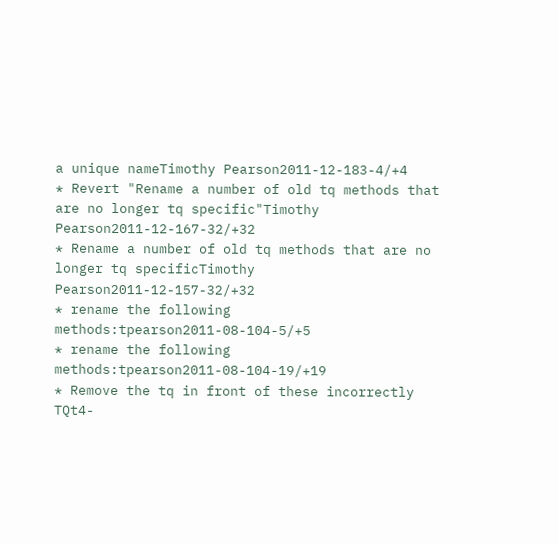a unique nameTimothy Pearson2011-12-183-4/+4
* Revert "Rename a number of old tq methods that are no longer tq specific"Timothy Pearson2011-12-167-32/+32
* Rename a number of old tq methods that are no longer tq specificTimothy Pearson2011-12-157-32/+32
* rename the following methods:tpearson2011-08-104-5/+5
* rename the following methods:tpearson2011-08-104-19/+19
* Remove the tq in front of these incorrectly TQt4-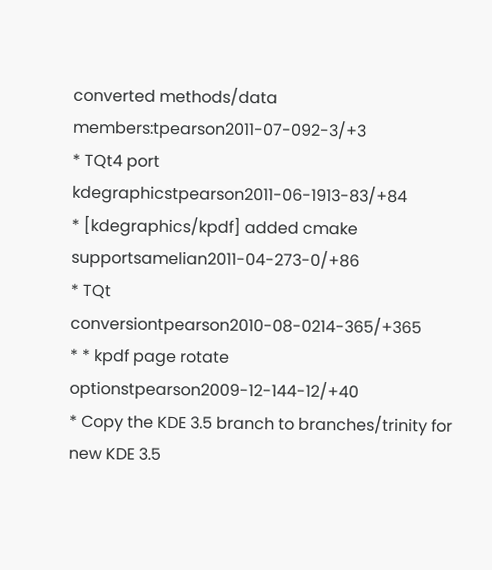converted methods/data members:tpearson2011-07-092-3/+3
* TQt4 port kdegraphicstpearson2011-06-1913-83/+84
* [kdegraphics/kpdf] added cmake supportsamelian2011-04-273-0/+86
* TQt conversiontpearson2010-08-0214-365/+365
* * kpdf page rotate optionstpearson2009-12-144-12/+40
* Copy the KDE 3.5 branch to branches/trinity for new KDE 3.5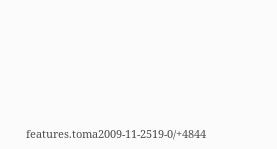features.toma2009-11-2519-0/+4844